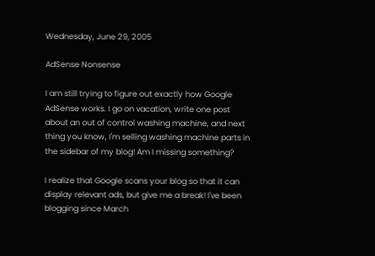Wednesday, June 29, 2005

AdSense Nonsense

I am still trying to figure out exactly how Google AdSense works. I go on vacation, write one post about an out of control washing machine, and next thing you know, I'm selling washing machine parts in the sidebar of my blog! Am I missing something?

I realize that Google scans your blog so that it can display relevant ads, but give me a break! I've been blogging since March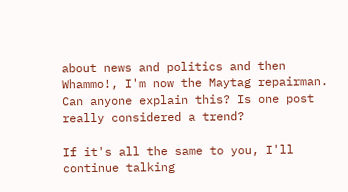about news and politics and then Whammo!, I'm now the Maytag repairman. Can anyone explain this? Is one post really considered a trend?

If it's all the same to you, I'll continue talking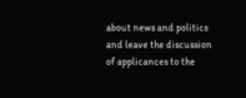about news and politics and leave the discussion of applicances to the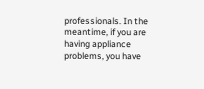professionals. In the meantime, if you are having appliance problems, you have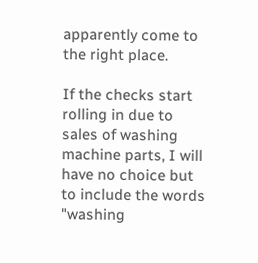apparently come to the right place.

If the checks start rolling in due to sales of washing machine parts, I will have no choice but to include the words "washing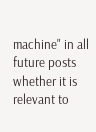machine" in all future posts whether it is relevant to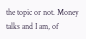the topic or not. Money talks and I am, of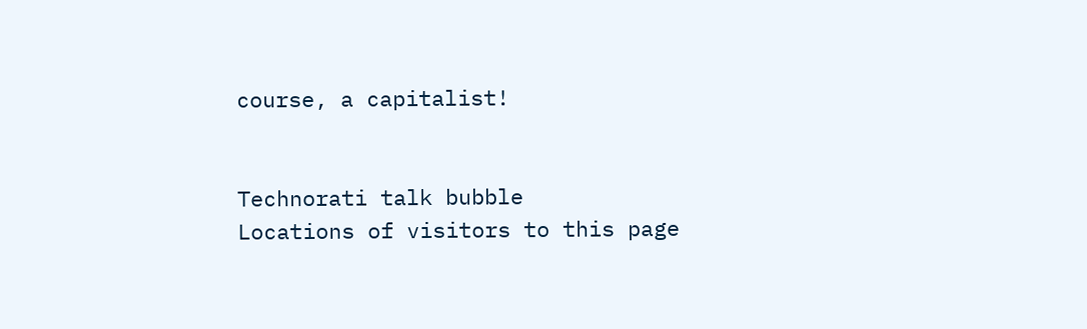course, a capitalist!


Technorati talk bubble
Locations of visitors to this page